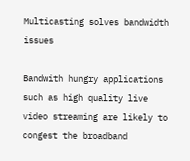Multicasting solves bandwidth issues

Bandwith hungry applications such as high quality live video streaming are likely to congest the broadband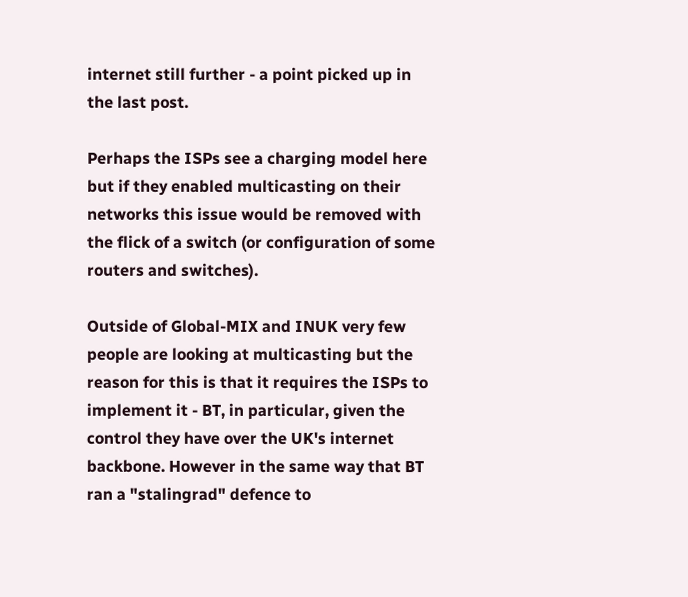internet still further - a point picked up in the last post.

Perhaps the ISPs see a charging model here but if they enabled multicasting on their networks this issue would be removed with the flick of a switch (or configuration of some routers and switches).

Outside of Global-MIX and INUK very few people are looking at multicasting but the reason for this is that it requires the ISPs to implement it - BT, in particular, given the control they have over the UK's internet backbone. However in the same way that BT ran a "stalingrad" defence to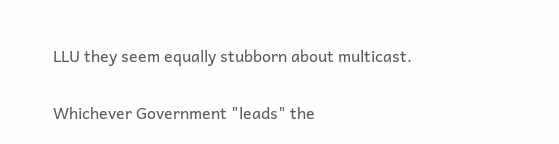LLU they seem equally stubborn about multicast.

Whichever Government "leads" the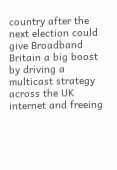country after the next election could give Broadband Britain a big boost by driving a multicast strategy across the UK internet and freeing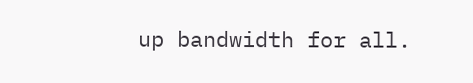up bandwidth for all.